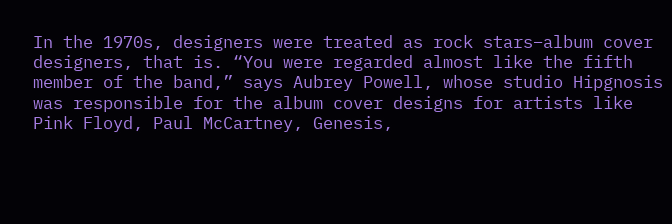In the 1970s, designers were treated as rock stars–album cover designers, that is. “You were regarded almost like the fifth member of the band,” says Aubrey Powell, whose studio Hipgnosis was responsible for the album cover designs for artists like Pink Floyd, Paul McCartney, Genesis,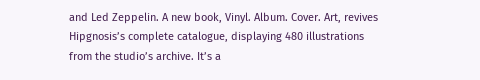and Led Zeppelin. A new book, Vinyl. Album. Cover. Art, revives Hipgnosis’s complete catalogue, displaying 480 illustrations from the studio’s archive. It’s a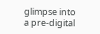glimpse into a pre-digital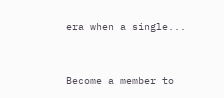era when a single...


Become a member to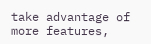take advantage of more features,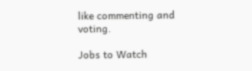like commenting and voting.

Jobs to Watch